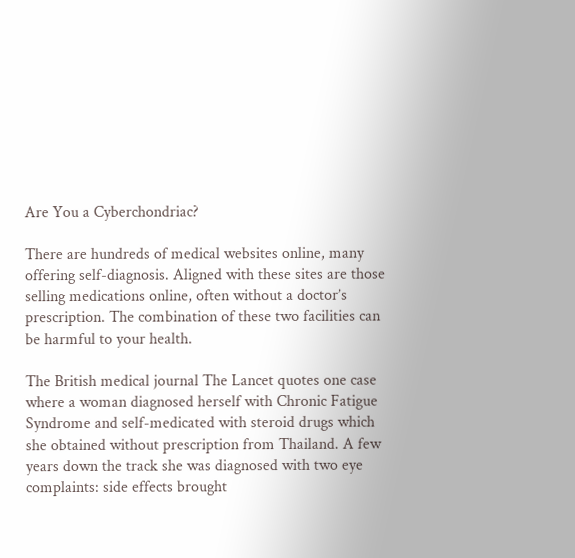Are You a Cyberchondriac?

There are hundreds of medical websites online, many offering self-diagnosis. Aligned with these sites are those selling medications online, often without a doctor’s prescription. The combination of these two facilities can be harmful to your health.

The British medical journal The Lancet quotes one case where a woman diagnosed herself with Chronic Fatigue Syndrome and self-medicated with steroid drugs which she obtained without prescription from Thailand. A few years down the track she was diagnosed with two eye complaints: side effects brought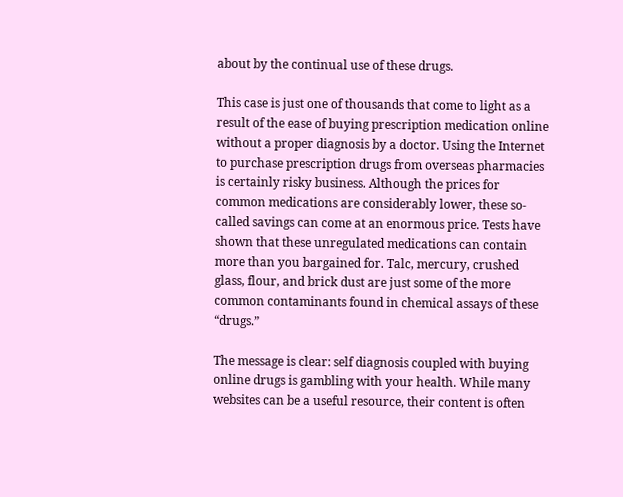about by the continual use of these drugs.

This case is just one of thousands that come to light as a result of the ease of buying prescription medication online without a proper diagnosis by a doctor. Using the Internet to purchase prescription drugs from overseas pharmacies is certainly risky business. Although the prices for common medications are considerably lower, these so-called savings can come at an enormous price. Tests have shown that these unregulated medications can contain more than you bargained for. Talc, mercury, crushed glass, flour, and brick dust are just some of the more common contaminants found in chemical assays of these “drugs.”

The message is clear: self diagnosis coupled with buying online drugs is gambling with your health. While many websites can be a useful resource, their content is often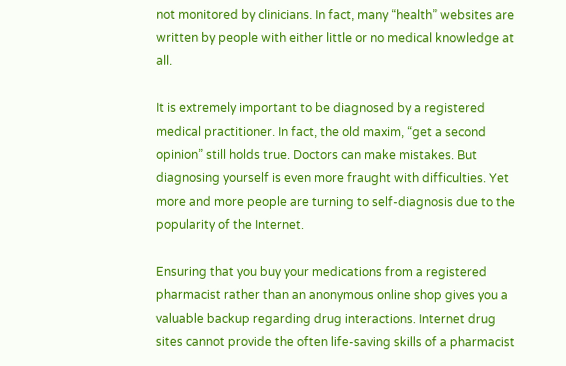not monitored by clinicians. In fact, many “health” websites are written by people with either little or no medical knowledge at all.

It is extremely important to be diagnosed by a registered medical practitioner. In fact, the old maxim, “get a second opinion” still holds true. Doctors can make mistakes. But diagnosing yourself is even more fraught with difficulties. Yet more and more people are turning to self-diagnosis due to the popularity of the Internet.

Ensuring that you buy your medications from a registered pharmacist rather than an anonymous online shop gives you a valuable backup regarding drug interactions. Internet drug sites cannot provide the often life-saving skills of a pharmacist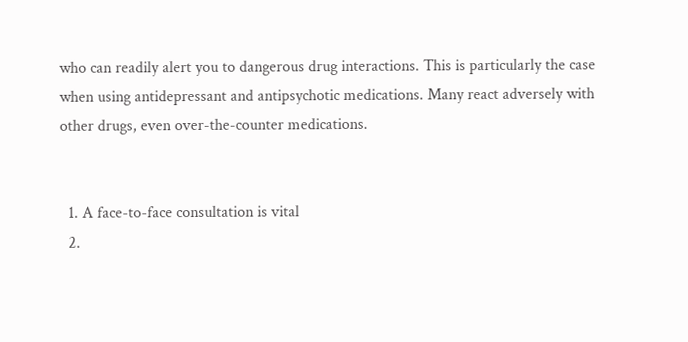who can readily alert you to dangerous drug interactions. This is particularly the case when using antidepressant and antipsychotic medications. Many react adversely with other drugs, even over-the-counter medications.


  1. A face-to-face consultation is vital
  2.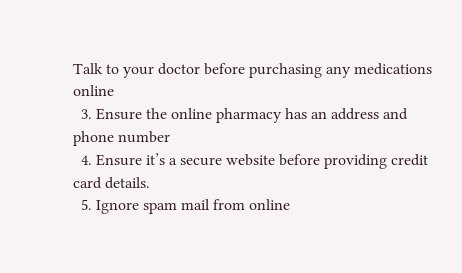Talk to your doctor before purchasing any medications online
  3. Ensure the online pharmacy has an address and phone number
  4. Ensure it’s a secure website before providing credit card details.
  5. Ignore spam mail from online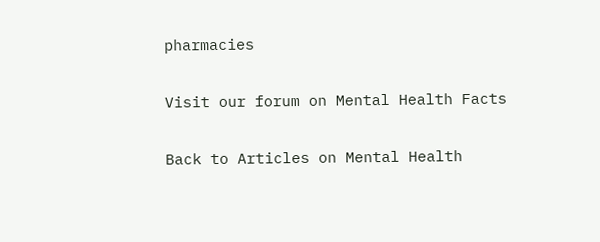pharmacies

Visit our forum on Mental Health Facts

Back to Articles on Mental Health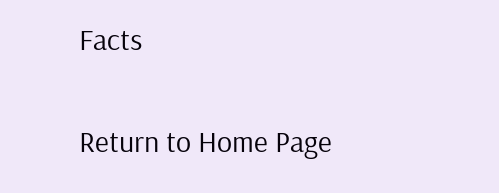Facts

Return to Home Page